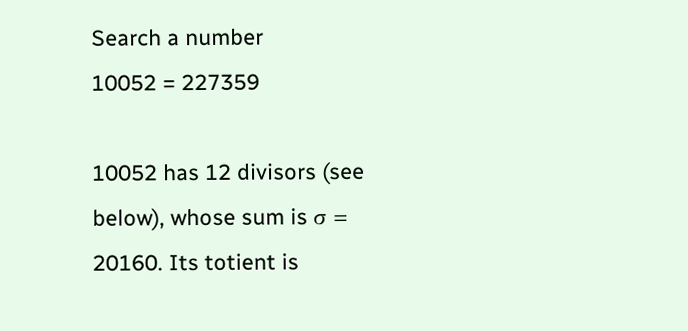Search a number
10052 = 227359

10052 has 12 divisors (see below), whose sum is σ = 20160. Its totient is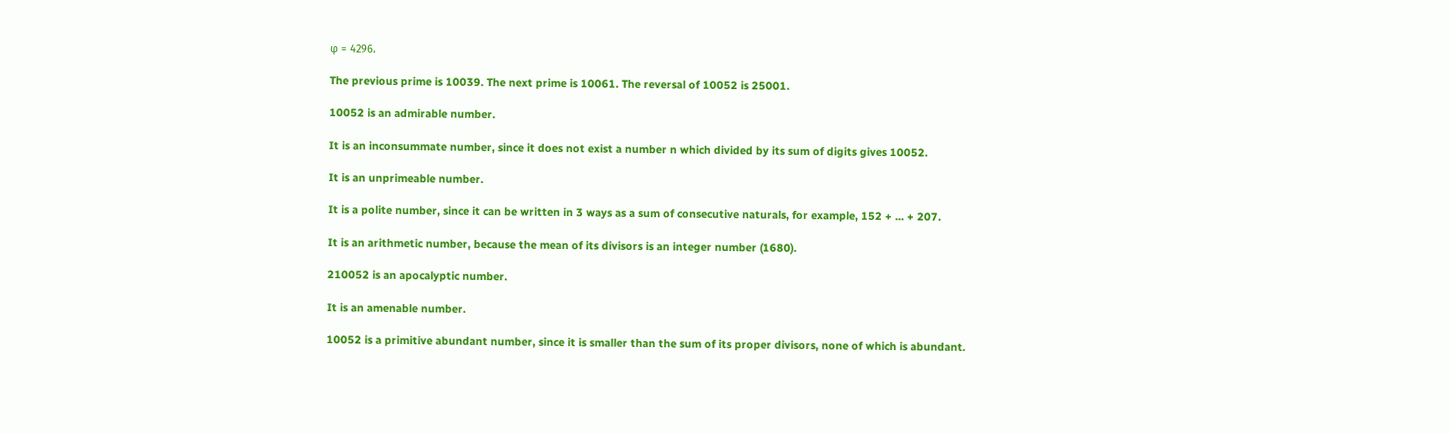φ = 4296.

The previous prime is 10039. The next prime is 10061. The reversal of 10052 is 25001.

10052 is an admirable number.

It is an inconsummate number, since it does not exist a number n which divided by its sum of digits gives 10052.

It is an unprimeable number.

It is a polite number, since it can be written in 3 ways as a sum of consecutive naturals, for example, 152 + ... + 207.

It is an arithmetic number, because the mean of its divisors is an integer number (1680).

210052 is an apocalyptic number.

It is an amenable number.

10052 is a primitive abundant number, since it is smaller than the sum of its proper divisors, none of which is abundant.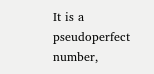It is a pseudoperfect number,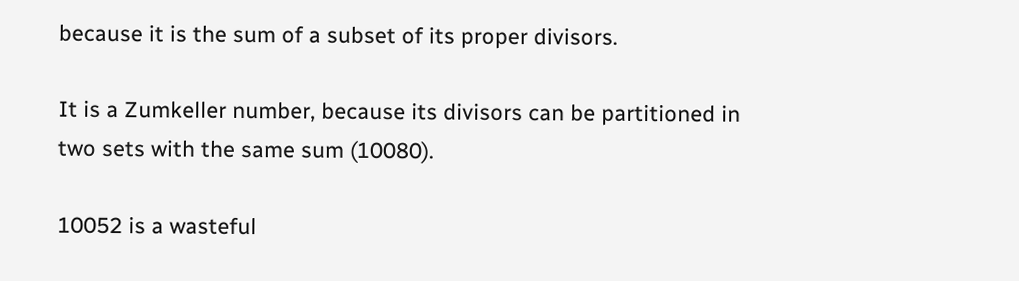because it is the sum of a subset of its proper divisors.

It is a Zumkeller number, because its divisors can be partitioned in two sets with the same sum (10080).

10052 is a wasteful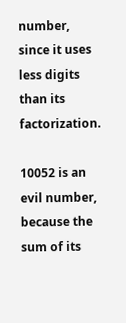number, since it uses less digits than its factorization.

10052 is an evil number, because the sum of its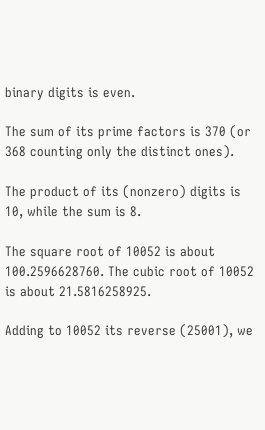binary digits is even.

The sum of its prime factors is 370 (or 368 counting only the distinct ones).

The product of its (nonzero) digits is 10, while the sum is 8.

The square root of 10052 is about 100.2596628760. The cubic root of 10052 is about 21.5816258925.

Adding to 10052 its reverse (25001), we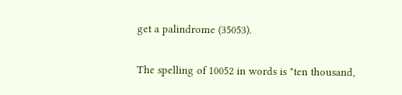get a palindrome (35053).

The spelling of 10052 in words is "ten thousand,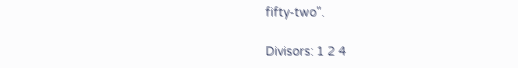fifty-two".

Divisors: 1 2 4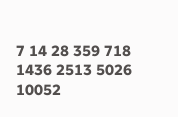7 14 28 359 718 1436 2513 5026 10052